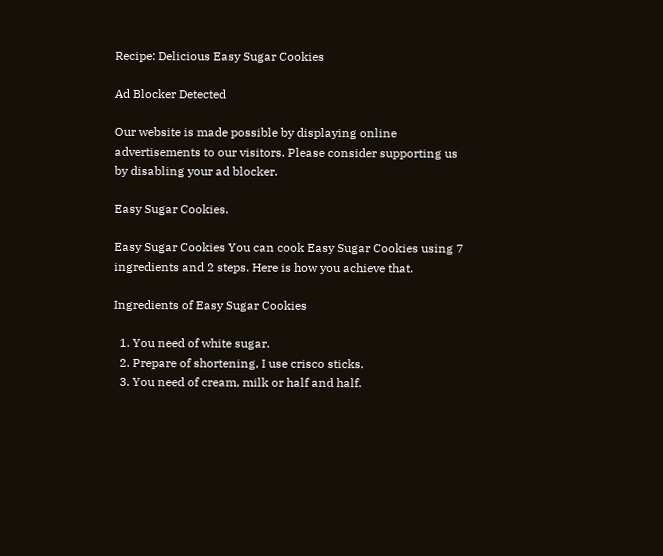Recipe: Delicious Easy Sugar Cookies

Ad Blocker Detected

Our website is made possible by displaying online advertisements to our visitors. Please consider supporting us by disabling your ad blocker.

Easy Sugar Cookies.

Easy Sugar Cookies You can cook Easy Sugar Cookies using 7 ingredients and 2 steps. Here is how you achieve that.

Ingredients of Easy Sugar Cookies

  1. You need of white sugar.
  2. Prepare of shortening, I use crisco sticks.
  3. You need of cream, milk or half and half.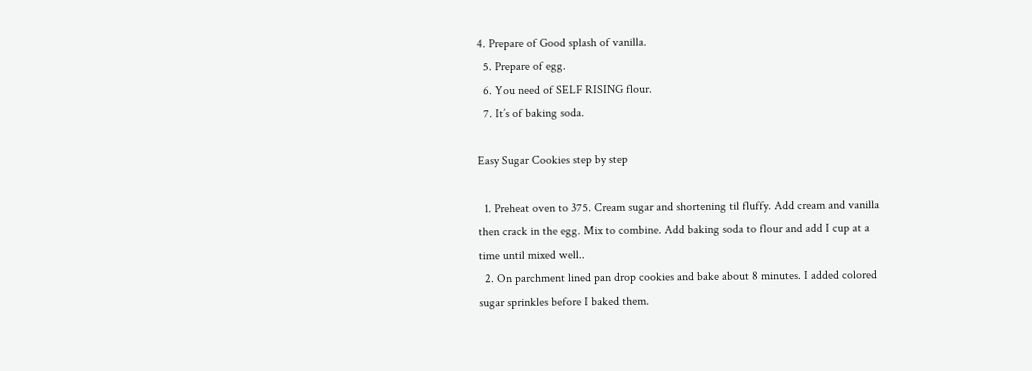4. Prepare of Good splash of vanilla.
  5. Prepare of egg.
  6. You need of SELF RISING flour.
  7. It’s of baking soda.

Easy Sugar Cookies step by step

  1. Preheat oven to 375. Cream sugar and shortening til fluffy. Add cream and vanilla then crack in the egg. Mix to combine. Add baking soda to flour and add I cup at a time until mixed well..
  2. On parchment lined pan drop cookies and bake about 8 minutes. I added colored sugar sprinkles before I baked them.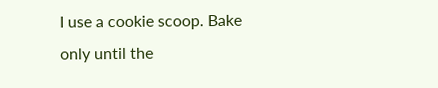I use a cookie scoop. Bake only until the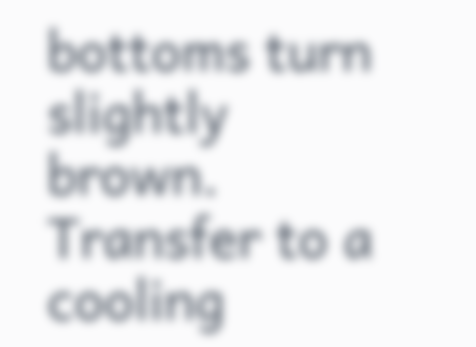bottoms turn slightly brown. Transfer to a cooling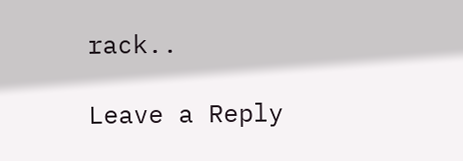rack..

Leave a Reply